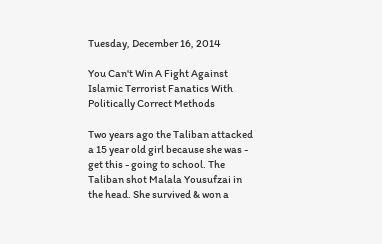Tuesday, December 16, 2014

You Can't Win A Fight Against Islamic Terrorist Fanatics With Politically Correct Methods

Two years ago the Taliban attacked a 15 year old girl because she was - get this - going to school. The Taliban shot Malala Yousufzai in the head. She survived & won a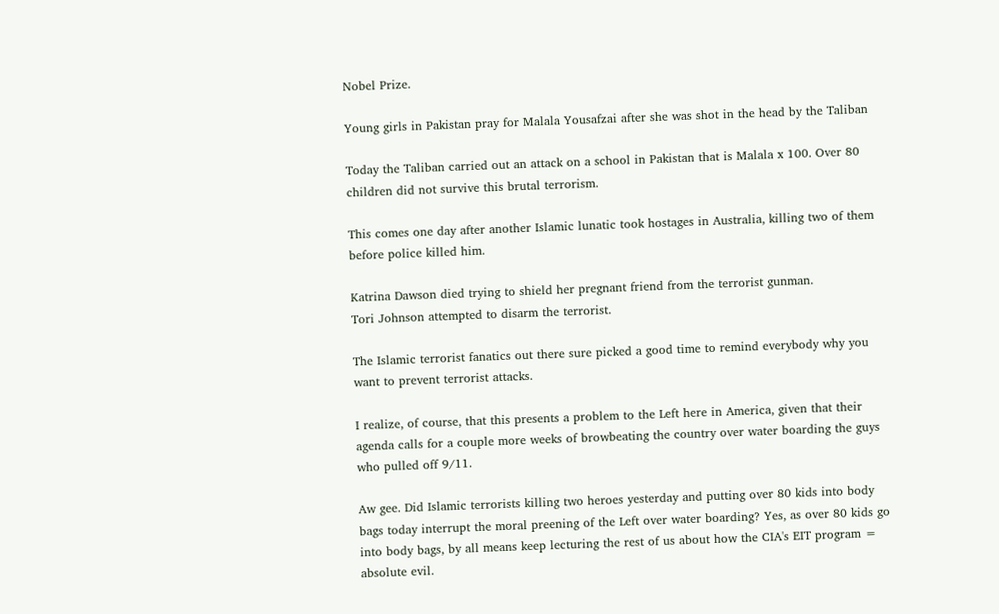Nobel Prize.

Young girls in Pakistan pray for Malala Yousafzai after she was shot in the head by the Taliban

Today the Taliban carried out an attack on a school in Pakistan that is Malala x 100. Over 80 children did not survive this brutal terrorism.

This comes one day after another Islamic lunatic took hostages in Australia, killing two of them before police killed him.

Katrina Dawson died trying to shield her pregnant friend from the terrorist gunman.
Tori Johnson attempted to disarm the terrorist.

The Islamic terrorist fanatics out there sure picked a good time to remind everybody why you want to prevent terrorist attacks.

I realize, of course, that this presents a problem to the Left here in America, given that their agenda calls for a couple more weeks of browbeating the country over water boarding the guys who pulled off 9/11.

Aw gee. Did Islamic terrorists killing two heroes yesterday and putting over 80 kids into body bags today interrupt the moral preening of the Left over water boarding? Yes, as over 80 kids go into body bags, by all means keep lecturing the rest of us about how the CIA's EIT program = absolute evil.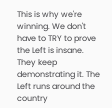This is why we're winning. We don't have to TRY to prove the Left is insane. They keep demonstrating it. The Left runs around the country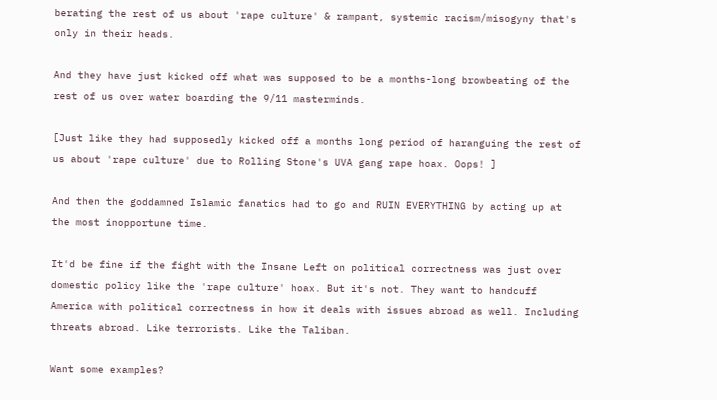berating the rest of us about 'rape culture' & rampant, systemic racism/misogyny that's only in their heads.

And they have just kicked off what was supposed to be a months-long browbeating of the rest of us over water boarding the 9/11 masterminds.

[Just like they had supposedly kicked off a months long period of haranguing the rest of us about 'rape culture' due to Rolling Stone's UVA gang rape hoax. Oops! ]

And then the goddamned Islamic fanatics had to go and RUIN EVERYTHING by acting up at the most inopportune time.

It'd be fine if the fight with the Insane Left on political correctness was just over domestic policy like the 'rape culture' hoax. But it's not. They want to handcuff America with political correctness in how it deals with issues abroad as well. Including threats abroad. Like terrorists. Like the Taliban.

Want some examples?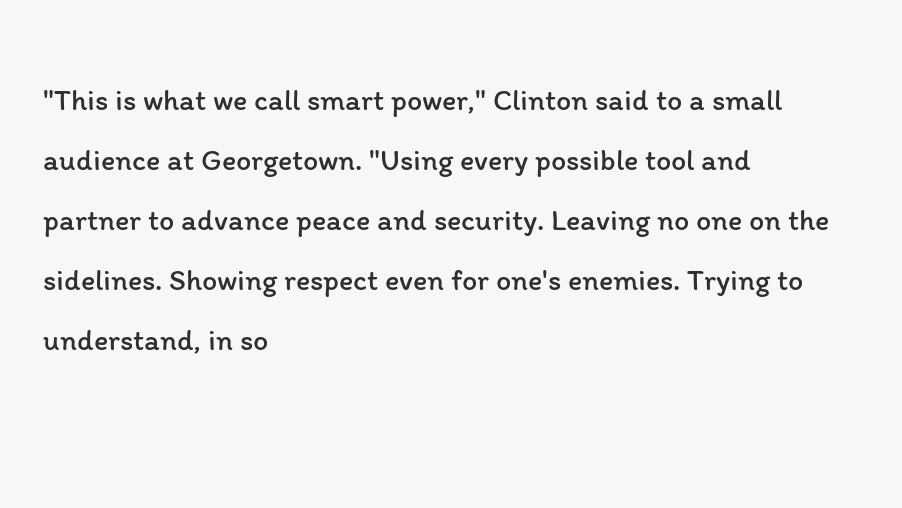"This is what we call smart power," Clinton said to a small audience at Georgetown. "Using every possible tool and partner to advance peace and security. Leaving no one on the sidelines. Showing respect even for one's enemies. Trying to understand, in so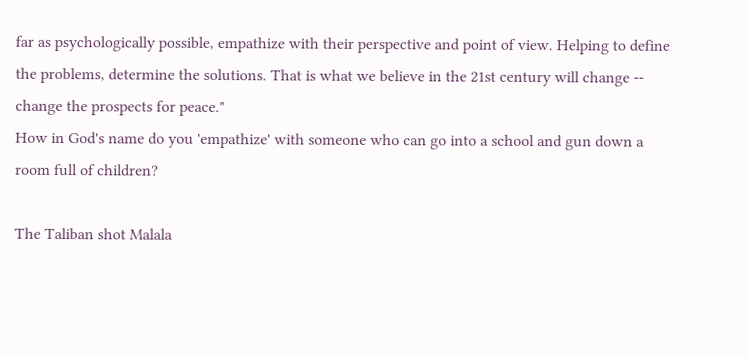far as psychologically possible, empathize with their perspective and point of view. Helping to define the problems, determine the solutions. That is what we believe in the 21st century will change -- change the prospects for peace."
How in God's name do you 'empathize' with someone who can go into a school and gun down a room full of children?

The Taliban shot Malala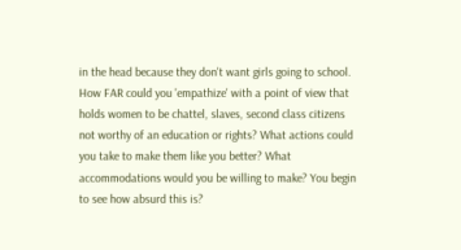in the head because they don't want girls going to school. How FAR could you 'empathize' with a point of view that holds women to be chattel, slaves, second class citizens not worthy of an education or rights? What actions could you take to make them like you better? What accommodations would you be willing to make? You begin to see how absurd this is?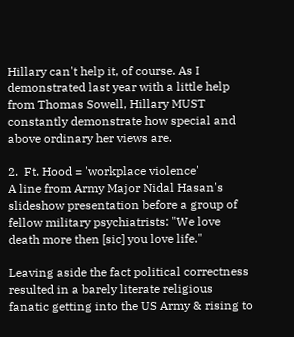Hillary can't help it, of course. As I demonstrated last year with a little help from Thomas Sowell, Hillary MUST constantly demonstrate how special and above ordinary her views are.

2.  Ft. Hood = 'workplace violence'
A line from Army Major Nidal Hasan's slideshow presentation before a group of fellow military psychiatrists: "We love death more then [sic] you love life."

Leaving aside the fact political correctness resulted in a barely literate religious fanatic getting into the US Army & rising to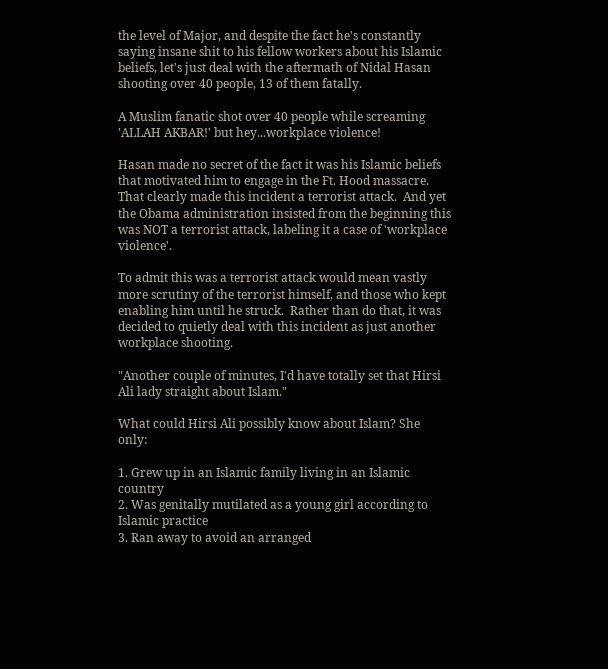the level of Major, and despite the fact he's constantly saying insane shit to his fellow workers about his Islamic beliefs, let's just deal with the aftermath of Nidal Hasan  shooting over 40 people, 13 of them fatally.

A Muslim fanatic shot over 40 people while screaming 'ALLAH AKBAR!' but hey...workplace violence!

Hasan made no secret of the fact it was his Islamic beliefs that motivated him to engage in the Ft. Hood massacre.  That clearly made this incident a terrorist attack.  And yet the Obama administration insisted from the beginning this was NOT a terrorist attack, labeling it a case of 'workplace violence'.

To admit this was a terrorist attack would mean vastly more scrutiny of the terrorist himself, and those who kept enabling him until he struck.  Rather than do that, it was decided to quietly deal with this incident as just another workplace shooting.

"Another couple of minutes, I'd have totally set that Hirsi Ali lady straight about Islam."

What could Hirsi Ali possibly know about Islam? She only:

1. Grew up in an Islamic family living in an Islamic country
2. Was genitally mutilated as a young girl according to Islamic practice
3. Ran away to avoid an arranged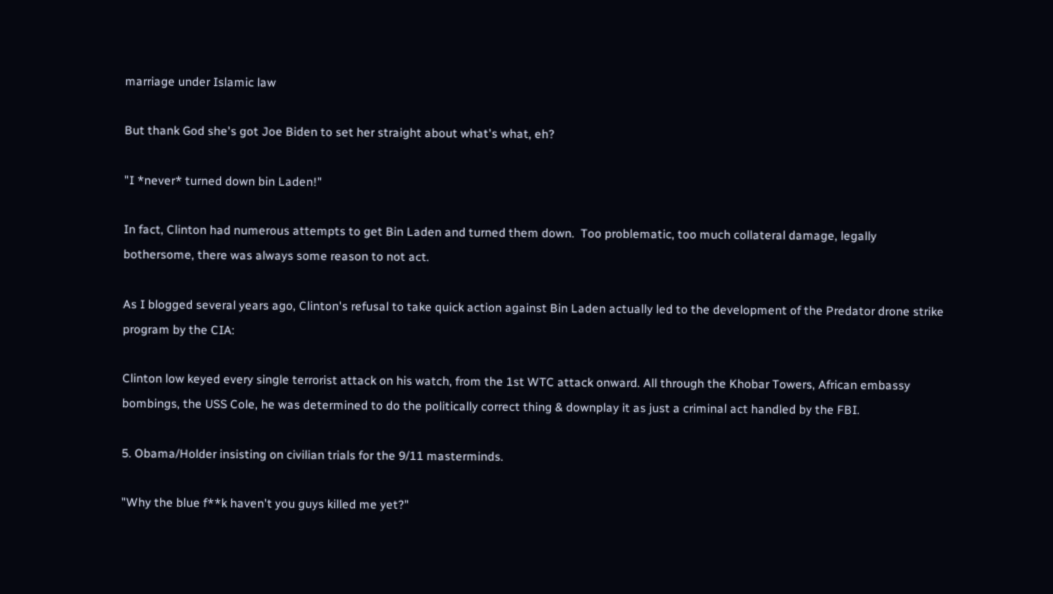marriage under Islamic law

But thank God she's got Joe Biden to set her straight about what's what, eh?

"I *never* turned down bin Laden!"

In fact, Clinton had numerous attempts to get Bin Laden and turned them down.  Too problematic, too much collateral damage, legally bothersome, there was always some reason to not act.

As I blogged several years ago, Clinton's refusal to take quick action against Bin Laden actually led to the development of the Predator drone strike program by the CIA:

Clinton low keyed every single terrorist attack on his watch, from the 1st WTC attack onward. All through the Khobar Towers, African embassy bombings, the USS Cole, he was determined to do the politically correct thing & downplay it as just a criminal act handled by the FBI.

5. Obama/Holder insisting on civilian trials for the 9/11 masterminds.

"Why the blue f**k haven't you guys killed me yet?"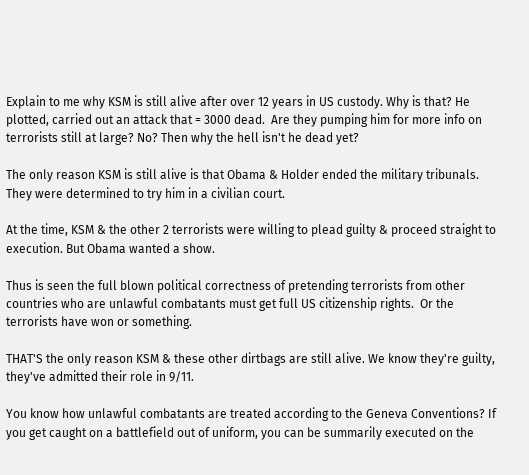Explain to me why KSM is still alive after over 12 years in US custody. Why is that? He plotted, carried out an attack that = 3000 dead.  Are they pumping him for more info on terrorists still at large? No? Then why the hell isn't he dead yet?

The only reason KSM is still alive is that Obama & Holder ended the military tribunals.  They were determined to try him in a civilian court.

At the time, KSM & the other 2 terrorists were willing to plead guilty & proceed straight to execution. But Obama wanted a show.

Thus is seen the full blown political correctness of pretending terrorists from other countries who are unlawful combatants must get full US citizenship rights.  Or the terrorists have won or something.

THAT'S the only reason KSM & these other dirtbags are still alive. We know they're guilty, they've admitted their role in 9/11.

You know how unlawful combatants are treated according to the Geneva Conventions? If you get caught on a battlefield out of uniform, you can be summarily executed on the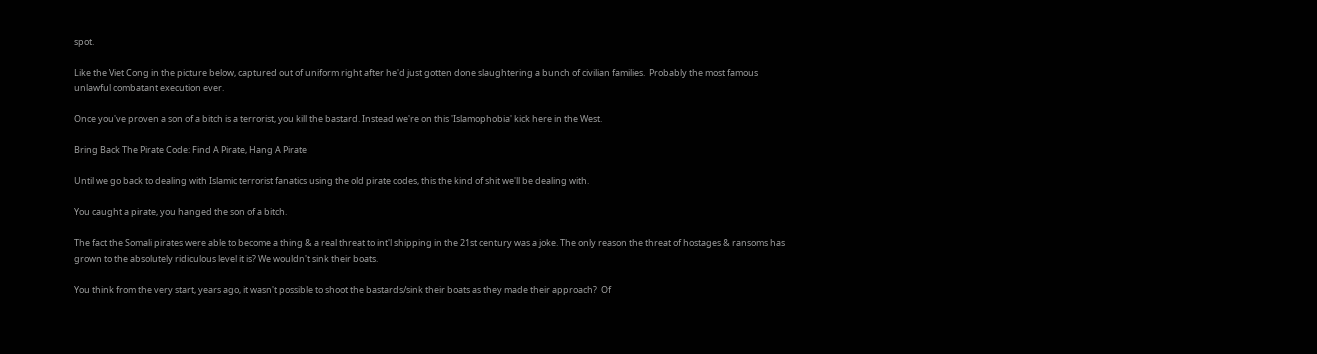spot.

Like the Viet Cong in the picture below, captured out of uniform right after he'd just gotten done slaughtering a bunch of civilian families.  Probably the most famous unlawful combatant execution ever.

Once you've proven a son of a bitch is a terrorist, you kill the bastard. Instead we're on this 'Islamophobia' kick here in the West.

Bring Back The Pirate Code: Find A Pirate, Hang A Pirate

Until we go back to dealing with Islamic terrorist fanatics using the old pirate codes, this the kind of shit we'll be dealing with.

You caught a pirate, you hanged the son of a bitch.

The fact the Somali pirates were able to become a thing & a real threat to int'l shipping in the 21st century was a joke. The only reason the threat of hostages & ransoms has grown to the absolutely ridiculous level it is? We wouldn't sink their boats.

You think from the very start, years ago, it wasn't possible to shoot the bastards/sink their boats as they made their approach?  Of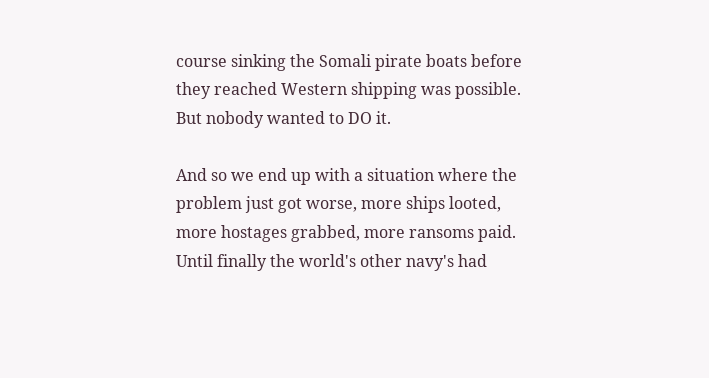course sinking the Somali pirate boats before they reached Western shipping was possible. But nobody wanted to DO it.

And so we end up with a situation where the problem just got worse, more ships looted, more hostages grabbed, more ransoms paid.  Until finally the world's other navy's had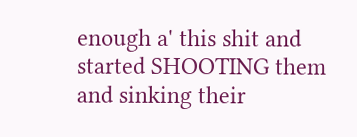enough a' this shit and started SHOOTING them and sinking their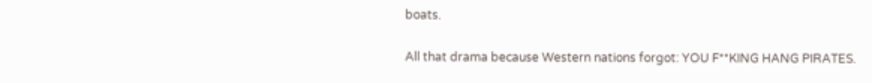boats.

All that drama because Western nations forgot: YOU F**KING HANG PIRATES.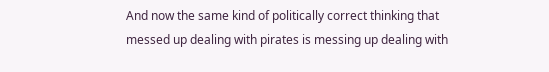And now the same kind of politically correct thinking that messed up dealing with pirates is messing up dealing with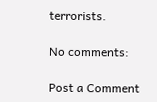terrorists.

No comments:

Post a Comment